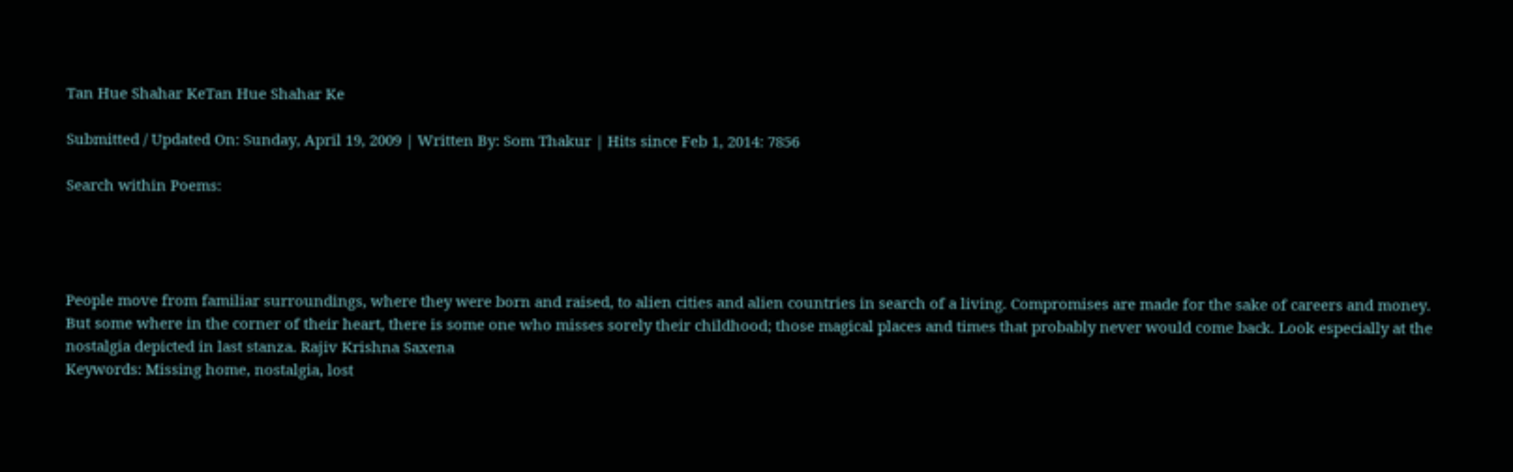Tan Hue Shahar KeTan Hue Shahar Ke

Submitted / Updated On: Sunday, April 19, 2009 | Written By: Som Thakur | Hits since Feb 1, 2014: 7856

Search within Poems:




People move from familiar surroundings, where they were born and raised, to alien cities and alien countries in search of a living. Compromises are made for the sake of careers and money. But some where in the corner of their heart, there is some one who misses sorely their childhood; those magical places and times that probably never would come back. Look especially at the nostalgia depicted in last stanza. Rajiv Krishna Saxena
Keywords: Missing home, nostalgia, lost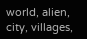world, alien, city, villages,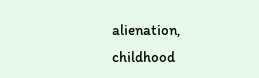alienation, childhood